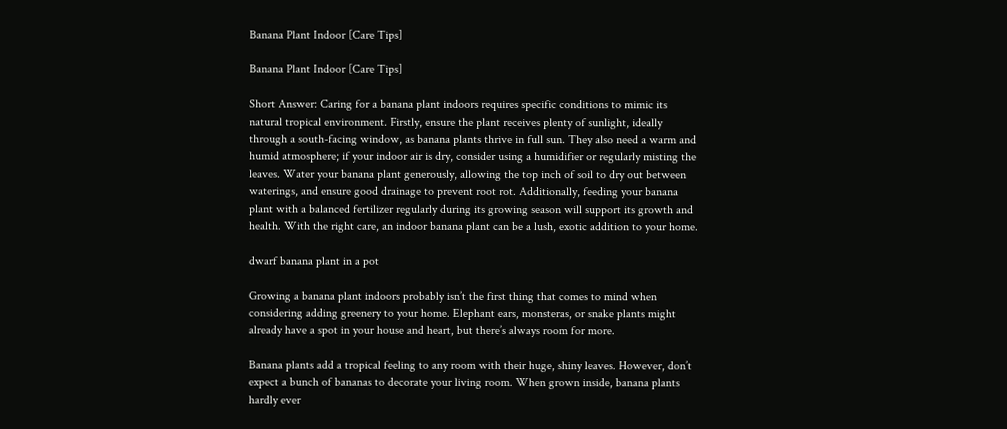Banana Plant Indoor [Care Tips]

Banana Plant Indoor [Care Tips]

Short Answer: Caring for a banana plant indoors requires specific conditions to mimic its natural tropical environment. Firstly, ensure the plant receives plenty of sunlight, ideally through a south-facing window, as banana plants thrive in full sun. They also need a warm and humid atmosphere; if your indoor air is dry, consider using a humidifier or regularly misting the leaves. Water your banana plant generously, allowing the top inch of soil to dry out between waterings, and ensure good drainage to prevent root rot. Additionally, feeding your banana plant with a balanced fertilizer regularly during its growing season will support its growth and health. With the right care, an indoor banana plant can be a lush, exotic addition to your home.

dwarf banana plant in a pot

Growing a banana plant indoors probably isn’t the first thing that comes to mind when considering adding greenery to your home. Elephant ears, monsteras, or snake plants might already have a spot in your house and heart, but there’s always room for more.

Banana plants add a tropical feeling to any room with their huge, shiny leaves. However, don’t expect a bunch of bananas to decorate your living room. When grown inside, banana plants hardly ever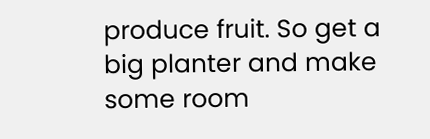produce fruit. So get a big planter and make some room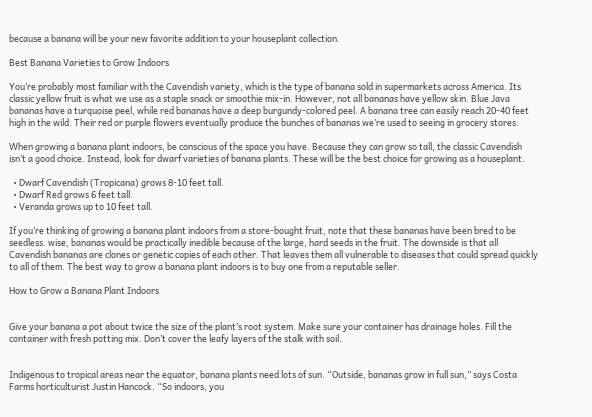because a banana will be your new favorite addition to your houseplant collection.

Best Banana Varieties to Grow Indoors

You’re probably most familiar with the Cavendish variety, which is the type of banana sold in supermarkets across America. Its classic yellow fruit is what we use as a staple snack or smoothie mix-in. However, not all bananas have yellow skin. Blue Java bananas have a turquoise peel, while red bananas have a deep burgundy-colored peel. A banana tree can easily reach 20-40 feet high in the wild. Their red or purple flowers eventually produce the bunches of bananas we’re used to seeing in grocery stores.

When growing a banana plant indoors, be conscious of the space you have. Because they can grow so tall, the classic Cavendish isn’t a good choice. Instead, look for dwarf varieties of banana plants. These will be the best choice for growing as a houseplant.

  • Dwarf Cavendish (Tropicana) grows 8-10 feet tall.
  • Dwarf Red grows 6 feet tall.
  • Veranda grows up to 10 feet tall.

If you’re thinking of growing a banana plant indoors from a store-bought fruit, note that these bananas have been bred to be seedless. wise, bananas would be practically inedible because of the large, hard seeds in the fruit. The downside is that all Cavendish bananas are clones or genetic copies of each other. That leaves them all vulnerable to diseases that could spread quickly to all of them. The best way to grow a banana plant indoors is to buy one from a reputable seller.

How to Grow a Banana Plant Indoors


Give your banana a pot about twice the size of the plant’s root system. Make sure your container has drainage holes. Fill the container with fresh potting mix. Don’t cover the leafy layers of the stalk with soil.


Indigenous to tropical areas near the equator, banana plants need lots of sun. “Outside, bananas grow in full sun,” says Costa Farms horticulturist Justin Hancock. “So indoors, you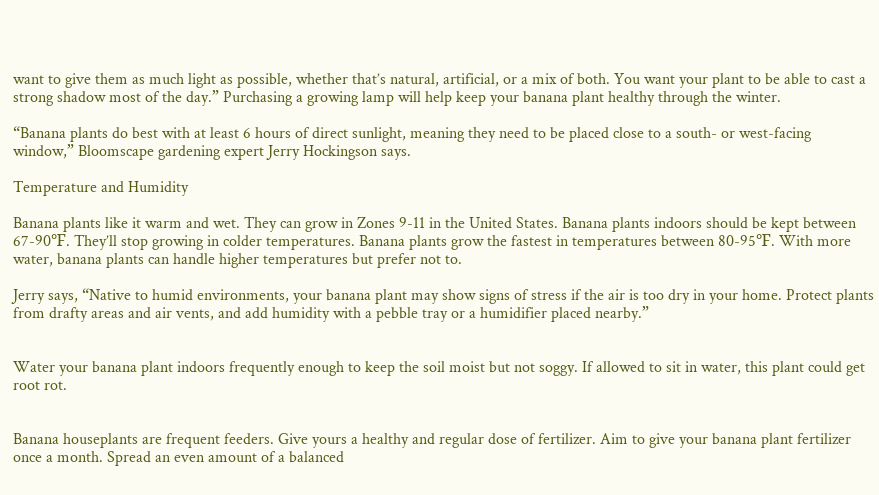want to give them as much light as possible, whether that’s natural, artificial, or a mix of both. You want your plant to be able to cast a strong shadow most of the day.” Purchasing a growing lamp will help keep your banana plant healthy through the winter.

“Banana plants do best with at least 6 hours of direct sunlight, meaning they need to be placed close to a south- or west-facing window,” Bloomscape gardening expert Jerry Hockingson says.

Temperature and Humidity

Banana plants like it warm and wet. They can grow in Zones 9-11 in the United States. Banana plants indoors should be kept between 67-90℉. They’ll stop growing in colder temperatures. Banana plants grow the fastest in temperatures between 80-95℉. With more water, banana plants can handle higher temperatures but prefer not to.

Jerry says, “Native to humid environments, your banana plant may show signs of stress if the air is too dry in your home. Protect plants from drafty areas and air vents, and add humidity with a pebble tray or a humidifier placed nearby.”


Water your banana plant indoors frequently enough to keep the soil moist but not soggy. If allowed to sit in water, this plant could get root rot.


Banana houseplants are frequent feeders. Give yours a healthy and regular dose of fertilizer. Aim to give your banana plant fertilizer once a month. Spread an even amount of a balanced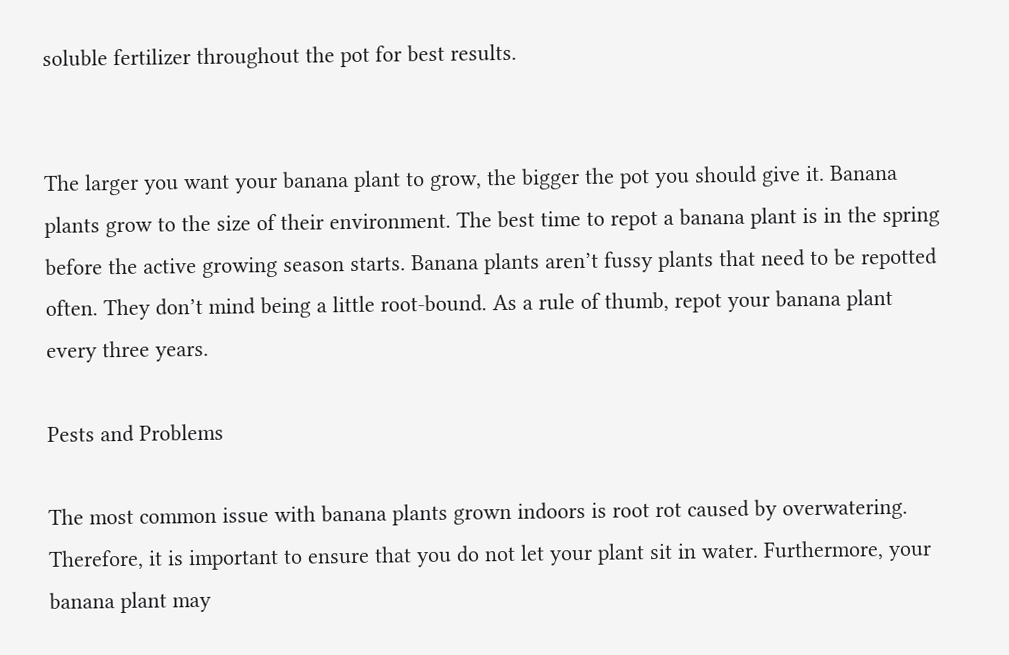soluble fertilizer throughout the pot for best results.


The larger you want your banana plant to grow, the bigger the pot you should give it. Banana plants grow to the size of their environment. The best time to repot a banana plant is in the spring before the active growing season starts. Banana plants aren’t fussy plants that need to be repotted often. They don’t mind being a little root-bound. As a rule of thumb, repot your banana plant every three years.

Pests and Problems

The most common issue with banana plants grown indoors is root rot caused by overwatering. Therefore, it is important to ensure that you do not let your plant sit in water. Furthermore, your banana plant may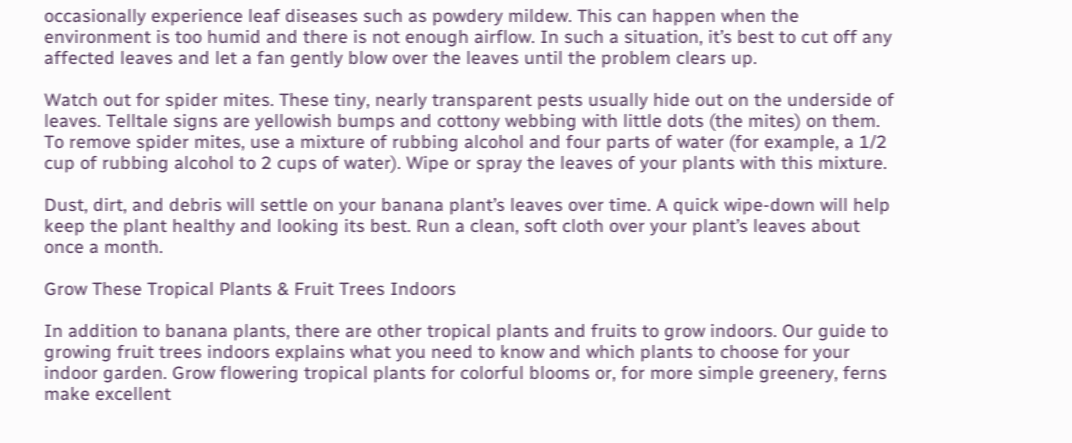occasionally experience leaf diseases such as powdery mildew. This can happen when the environment is too humid and there is not enough airflow. In such a situation, it’s best to cut off any affected leaves and let a fan gently blow over the leaves until the problem clears up.

Watch out for spider mites. These tiny, nearly transparent pests usually hide out on the underside of leaves. Telltale signs are yellowish bumps and cottony webbing with little dots (the mites) on them. To remove spider mites, use a mixture of rubbing alcohol and four parts of water (for example, a 1/2 cup of rubbing alcohol to 2 cups of water). Wipe or spray the leaves of your plants with this mixture.

Dust, dirt, and debris will settle on your banana plant’s leaves over time. A quick wipe-down will help keep the plant healthy and looking its best. Run a clean, soft cloth over your plant’s leaves about once a month.

Grow These Tropical Plants & Fruit Trees Indoors

In addition to banana plants, there are other tropical plants and fruits to grow indoors. Our guide to growing fruit trees indoors explains what you need to know and which plants to choose for your indoor garden. Grow flowering tropical plants for colorful blooms or, for more simple greenery, ferns make excellent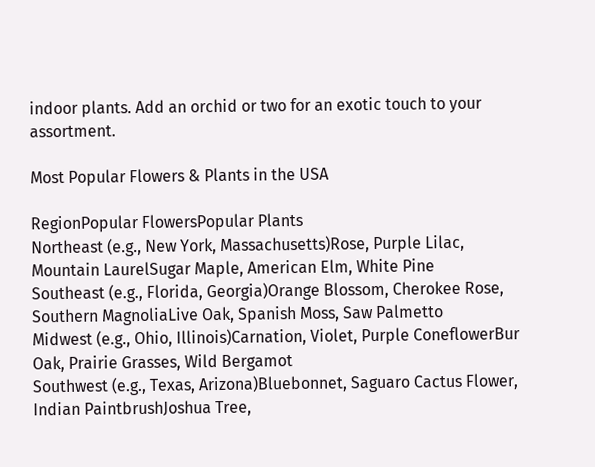indoor plants. Add an orchid or two for an exotic touch to your assortment.

Most Popular Flowers & Plants in the USA

RegionPopular FlowersPopular Plants
Northeast (e.g., New York, Massachusetts)Rose, Purple Lilac, Mountain LaurelSugar Maple, American Elm, White Pine
Southeast (e.g., Florida, Georgia)Orange Blossom, Cherokee Rose, Southern MagnoliaLive Oak, Spanish Moss, Saw Palmetto
Midwest (e.g., Ohio, Illinois)Carnation, Violet, Purple ConeflowerBur Oak, Prairie Grasses, Wild Bergamot
Southwest (e.g., Texas, Arizona)Bluebonnet, Saguaro Cactus Flower, Indian PaintbrushJoshua Tree,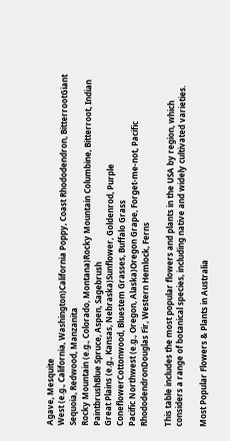Agave, Mesquite
West (e.g., California, Washington)California Poppy, Coast Rhododendron, BitterrootGiant Sequoia, Redwood, Manzanita
Rocky Mountain (e.g., Colorado, Montana)Rocky Mountain Columbine, Bitterroot, Indian PaintbrushBlue Spruce, Aspen, Sagebrush
Great Plains (e.g., Kansas, Nebraska)Sunflower, Goldenrod, Purple ConeflowerCottonwood, Bluestem Grasses, Buffalo Grass
Pacific Northwest (e.g., Oregon, Alaska)Oregon Grape, Forget-me-not, Pacific RhododendronDouglas Fir, Western Hemlock, Ferns

This table includes the most popular flowers and plants in the USA by region, which considers a range of botanical species, including native and widely cultivated varieties.

Most Popular Flowers & Plants in Australia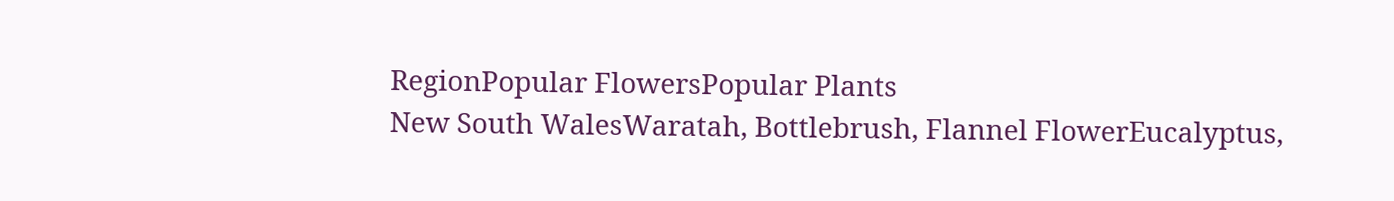RegionPopular FlowersPopular Plants
New South WalesWaratah, Bottlebrush, Flannel FlowerEucalyptus,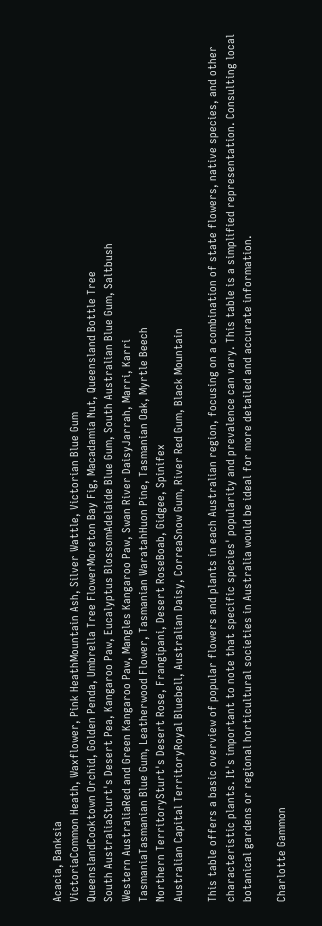Acacia, Banksia
VictoriaCommon Heath, Waxflower, Pink HeathMountain Ash, Silver Wattle, Victorian Blue Gum
QueenslandCooktown Orchid, Golden Penda, Umbrella Tree FlowerMoreton Bay Fig, Macadamia Nut, Queensland Bottle Tree
South AustraliaSturt's Desert Pea, Kangaroo Paw, Eucalyptus BlossomAdelaide Blue Gum, South Australian Blue Gum, Saltbush
Western AustraliaRed and Green Kangaroo Paw, Mangles Kangaroo Paw, Swan River DaisyJarrah, Marri, Karri
TasmaniaTasmanian Blue Gum, Leatherwood Flower, Tasmanian WaratahHuon Pine, Tasmanian Oak, Myrtle Beech
Northern TerritorySturt's Desert Rose, Frangipani, Desert RoseBoab, Gidgee, Spinifex
Australian Capital TerritoryRoyal Bluebell, Australian Daisy, CorreaSnow Gum, River Red Gum, Black Mountain

This table offers a basic overview of popular flowers and plants in each Australian region, focusing on a combination of state flowers, native species, and other characteristic plants. It's important to note that specific species' popularity and prevalence can vary. This table is a simplified representation. Consulting local botanical gardens or regional horticultural societies in Australia would be ideal for more detailed and accurate information.

Charlotte Gammon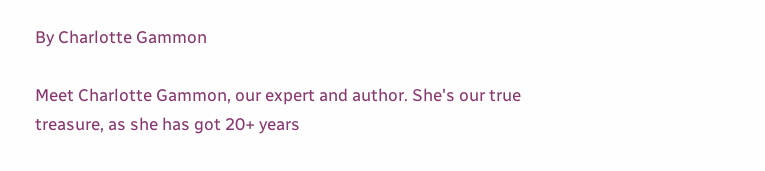By Charlotte Gammon

Meet Charlotte Gammon, our expert and author. She's our true treasure, as she has got 20+ years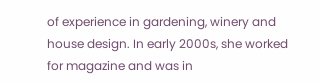of experience in gardening, winery and house design. In early 2000s, she worked for magazine and was in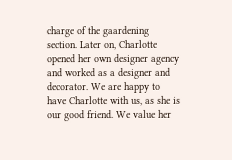charge of the gaardening section. Later on, Charlotte opened her own designer agency and worked as a designer and decorator. We are happy to have Charlotte with us, as she is our good friend. We value her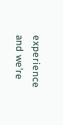experience and we're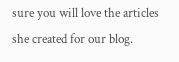sure you will love the articles she created for our blog.